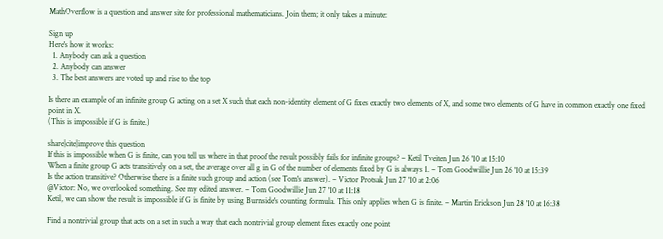MathOverflow is a question and answer site for professional mathematicians. Join them; it only takes a minute:

Sign up
Here's how it works:
  1. Anybody can ask a question
  2. Anybody can answer
  3. The best answers are voted up and rise to the top

Is there an example of an infinite group G acting on a set X such that each non-identity element of G fixes exactly two elements of X, and some two elements of G have in common exactly one fixed point in X.
(This is impossible if G is finite.)

share|cite|improve this question
If this is impossible when G is finite, can you tell us where in that proof the result possibly fails for infinite groups? – Ketil Tveiten Jun 26 '10 at 15:10
When a finite group G acts transitively on a set, the average over all g in G of the number of elements fixed by G is always 1. – Tom Goodwillie Jun 26 '10 at 15:39
Is the action transitive? Otherwise there is a finite such group and action (see Tom's answer). – Victor Protsak Jun 27 '10 at 2:06
@Victor: No, we overlooked something. See my edited answer. – Tom Goodwillie Jun 27 '10 at 11:18
Ketil, we can show the result is impossible if G is finite by using Burnside's counting formula. This only applies when G is finite. – Martin Erickson Jun 28 '10 at 16:38

Find a nontrivial group that acts on a set in such a way that each nontrivial group element fixes exactly one point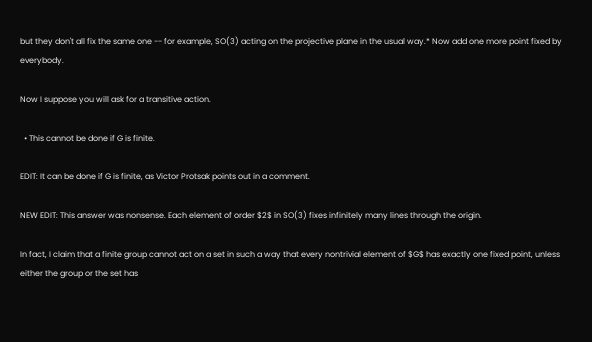but they don't all fix the same one -- for example, SO(3) acting on the projective plane in the usual way.* Now add one more point fixed by everybody.

Now I suppose you will ask for a transitive action.

  • This cannot be done if G is finite.

EDIT: It can be done if G is finite, as Victor Protsak points out in a comment.

NEW EDIT: This answer was nonsense. Each element of order $2$ in SO(3) fixes infinitely many lines through the origin.

In fact, I claim that a finite group cannot act on a set in such a way that every nontrivial element of $G$ has exactly one fixed point, unless either the group or the set has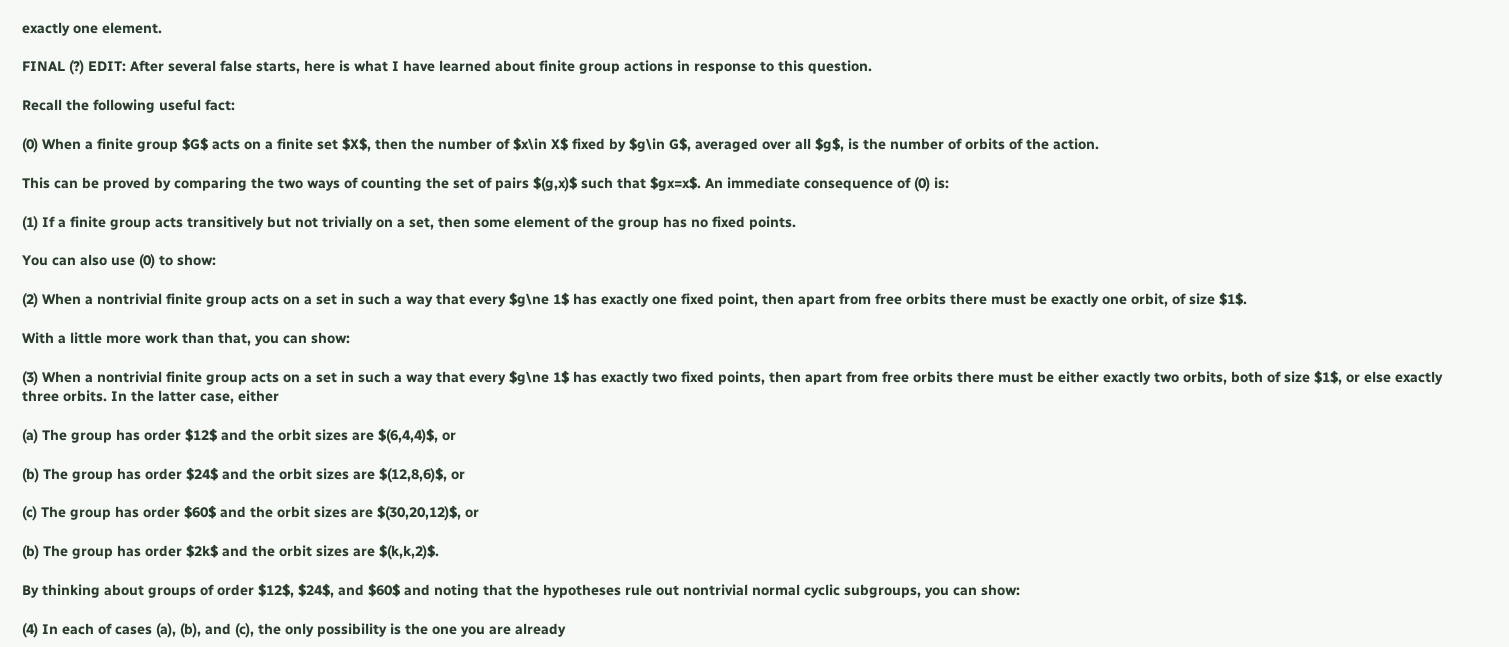exactly one element.

FINAL (?) EDIT: After several false starts, here is what I have learned about finite group actions in response to this question.

Recall the following useful fact:

(0) When a finite group $G$ acts on a finite set $X$, then the number of $x\in X$ fixed by $g\in G$, averaged over all $g$, is the number of orbits of the action.

This can be proved by comparing the two ways of counting the set of pairs $(g,x)$ such that $gx=x$. An immediate consequence of (0) is:

(1) If a finite group acts transitively but not trivially on a set, then some element of the group has no fixed points.

You can also use (0) to show:

(2) When a nontrivial finite group acts on a set in such a way that every $g\ne 1$ has exactly one fixed point, then apart from free orbits there must be exactly one orbit, of size $1$.

With a little more work than that, you can show:

(3) When a nontrivial finite group acts on a set in such a way that every $g\ne 1$ has exactly two fixed points, then apart from free orbits there must be either exactly two orbits, both of size $1$, or else exactly three orbits. In the latter case, either

(a) The group has order $12$ and the orbit sizes are $(6,4,4)$, or

(b) The group has order $24$ and the orbit sizes are $(12,8,6)$, or

(c) The group has order $60$ and the orbit sizes are $(30,20,12)$, or

(b) The group has order $2k$ and the orbit sizes are $(k,k,2)$.

By thinking about groups of order $12$, $24$, and $60$ and noting that the hypotheses rule out nontrivial normal cyclic subgroups, you can show:

(4) In each of cases (a), (b), and (c), the only possibility is the one you are already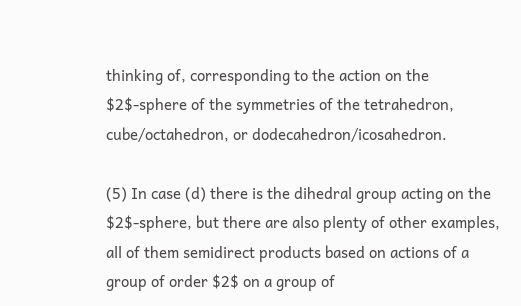thinking of, corresponding to the action on the $2$-sphere of the symmetries of the tetrahedron, cube/octahedron, or dodecahedron/icosahedron.

(5) In case (d) there is the dihedral group acting on the $2$-sphere, but there are also plenty of other examples, all of them semidirect products based on actions of a group of order $2$ on a group of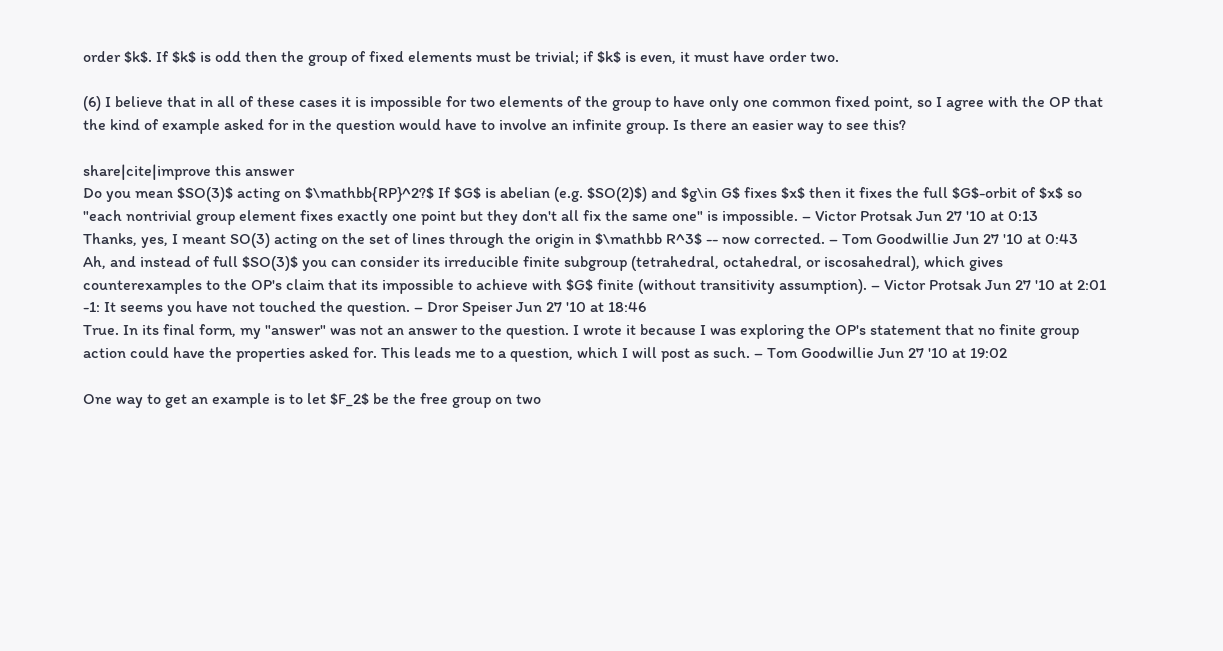order $k$. If $k$ is odd then the group of fixed elements must be trivial; if $k$ is even, it must have order two.

(6) I believe that in all of these cases it is impossible for two elements of the group to have only one common fixed point, so I agree with the OP that the kind of example asked for in the question would have to involve an infinite group. Is there an easier way to see this?

share|cite|improve this answer
Do you mean $SO(3)$ acting on $\mathbb{RP}^2?$ If $G$ is abelian (e.g. $SO(2)$) and $g\in G$ fixes $x$ then it fixes the full $G$-orbit of $x$ so "each nontrivial group element fixes exactly one point but they don't all fix the same one" is impossible. – Victor Protsak Jun 27 '10 at 0:13
Thanks, yes, I meant SO(3) acting on the set of lines through the origin in $\mathbb R^3$ -- now corrected. – Tom Goodwillie Jun 27 '10 at 0:43
Ah, and instead of full $SO(3)$ you can consider its irreducible finite subgroup (tetrahedral, octahedral, or iscosahedral), which gives counterexamples to the OP's claim that its impossible to achieve with $G$ finite (without transitivity assumption). – Victor Protsak Jun 27 '10 at 2:01
-1: It seems you have not touched the question. – Dror Speiser Jun 27 '10 at 18:46
True. In its final form, my "answer" was not an answer to the question. I wrote it because I was exploring the OP's statement that no finite group action could have the properties asked for. This leads me to a question, which I will post as such. – Tom Goodwillie Jun 27 '10 at 19:02

One way to get an example is to let $F_2$ be the free group on two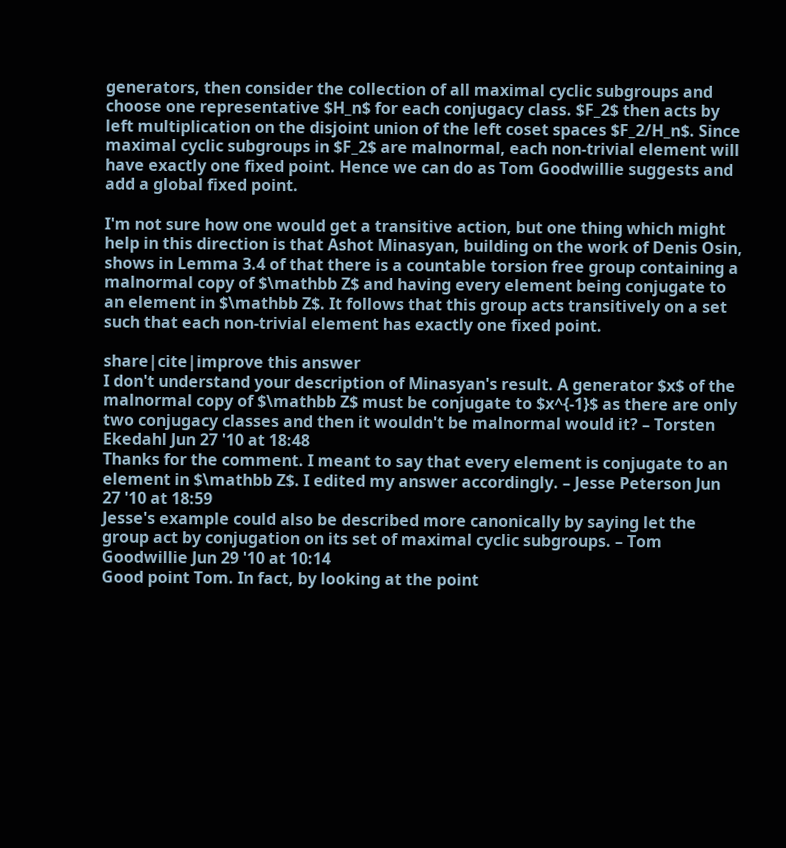generators, then consider the collection of all maximal cyclic subgroups and choose one representative $H_n$ for each conjugacy class. $F_2$ then acts by left multiplication on the disjoint union of the left coset spaces $F_2/H_n$. Since maximal cyclic subgroups in $F_2$ are malnormal, each non-trivial element will have exactly one fixed point. Hence we can do as Tom Goodwillie suggests and add a global fixed point.

I'm not sure how one would get a transitive action, but one thing which might help in this direction is that Ashot Minasyan, building on the work of Denis Osin, shows in Lemma 3.4 of that there is a countable torsion free group containing a malnormal copy of $\mathbb Z$ and having every element being conjugate to an element in $\mathbb Z$. It follows that this group acts transitively on a set such that each non-trivial element has exactly one fixed point.

share|cite|improve this answer
I don't understand your description of Minasyan's result. A generator $x$ of the malnormal copy of $\mathbb Z$ must be conjugate to $x^{-1}$ as there are only two conjugacy classes and then it wouldn't be malnormal would it? – Torsten Ekedahl Jun 27 '10 at 18:48
Thanks for the comment. I meant to say that every element is conjugate to an element in $\mathbb Z$. I edited my answer accordingly. – Jesse Peterson Jun 27 '10 at 18:59
Jesse's example could also be described more canonically by saying let the group act by conjugation on its set of maximal cyclic subgroups. – Tom Goodwillie Jun 29 '10 at 10:14
Good point Tom. In fact, by looking at the point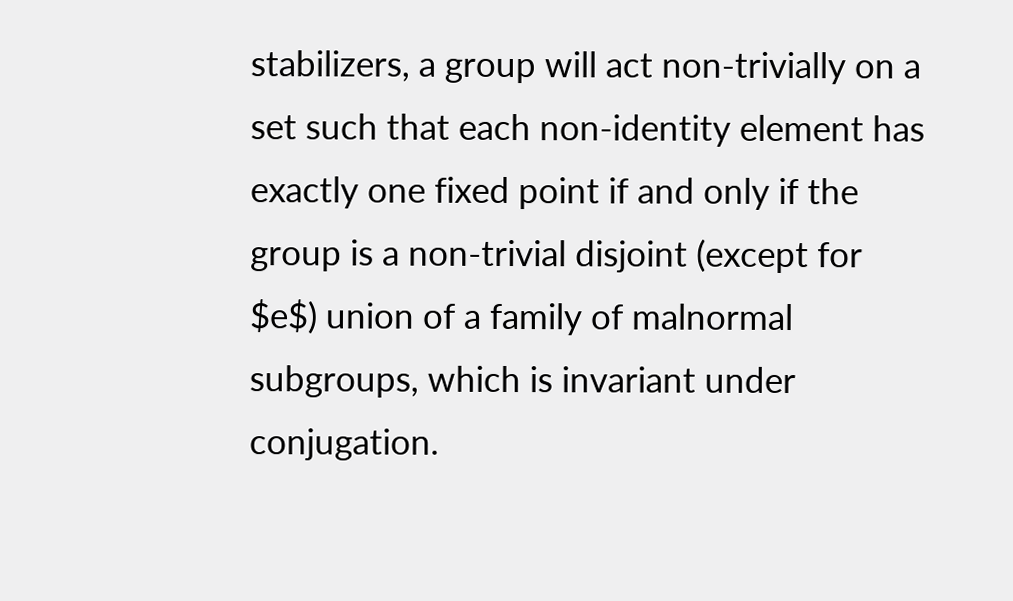stabilizers, a group will act non-trivially on a set such that each non-identity element has exactly one fixed point if and only if the group is a non-trivial disjoint (except for $e$) union of a family of malnormal subgroups, which is invariant under conjugation.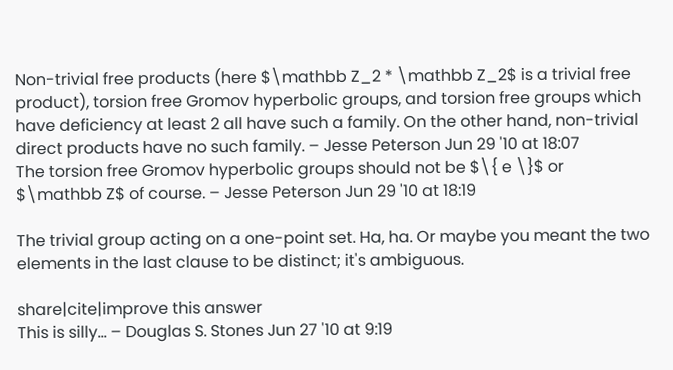Non-trivial free products (here $\mathbb Z_2 * \mathbb Z_2$ is a trivial free product), torsion free Gromov hyperbolic groups, and torsion free groups which have deficiency at least 2 all have such a family. On the other hand, non-trivial direct products have no such family. – Jesse Peterson Jun 29 '10 at 18:07
The torsion free Gromov hyperbolic groups should not be $\{ e \}$ or $\mathbb Z$ of course. – Jesse Peterson Jun 29 '10 at 18:19

The trivial group acting on a one-point set. Ha, ha. Or maybe you meant the two elements in the last clause to be distinct; it's ambiguous.

share|cite|improve this answer
This is silly... – Douglas S. Stones Jun 27 '10 at 9:19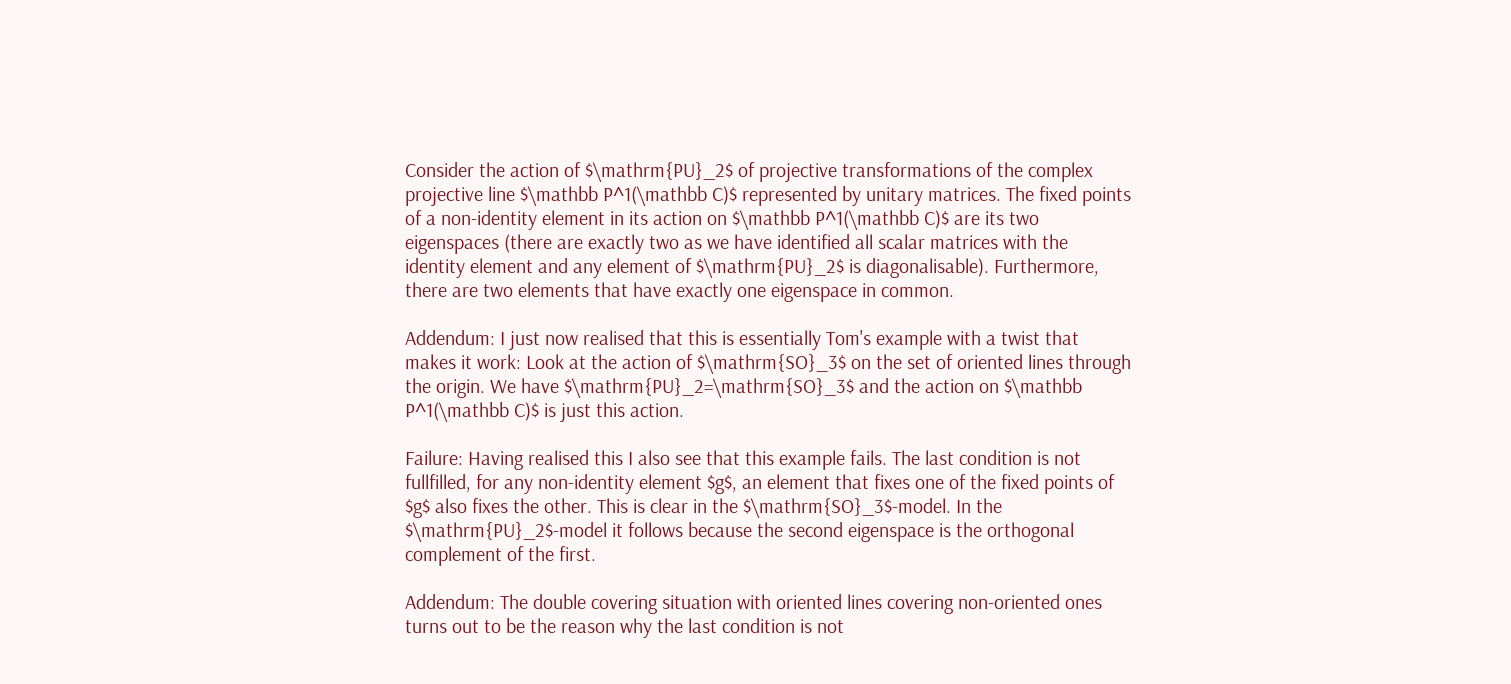Consider the action of $\mathrm{PU}_2$ of projective transformations of the complex projective line $\mathbb P^1(\mathbb C)$ represented by unitary matrices. The fixed points of a non-identity element in its action on $\mathbb P^1(\mathbb C)$ are its two eigenspaces (there are exactly two as we have identified all scalar matrices with the identity element and any element of $\mathrm{PU}_2$ is diagonalisable). Furthermore, there are two elements that have exactly one eigenspace in common.

Addendum: I just now realised that this is essentially Tom's example with a twist that makes it work: Look at the action of $\mathrm{SO}_3$ on the set of oriented lines through the origin. We have $\mathrm{PU}_2=\mathrm{SO}_3$ and the action on $\mathbb P^1(\mathbb C)$ is just this action.

Failure: Having realised this I also see that this example fails. The last condition is not fullfilled, for any non-identity element $g$, an element that fixes one of the fixed points of $g$ also fixes the other. This is clear in the $\mathrm{SO}_3$-model. In the $\mathrm{PU}_2$-model it follows because the second eigenspace is the orthogonal complement of the first.

Addendum: The double covering situation with oriented lines covering non-oriented ones turns out to be the reason why the last condition is not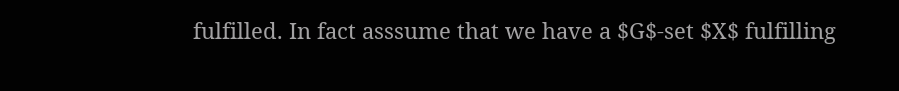fulfilled. In fact asssume that we have a $G$-set $X$ fulfilling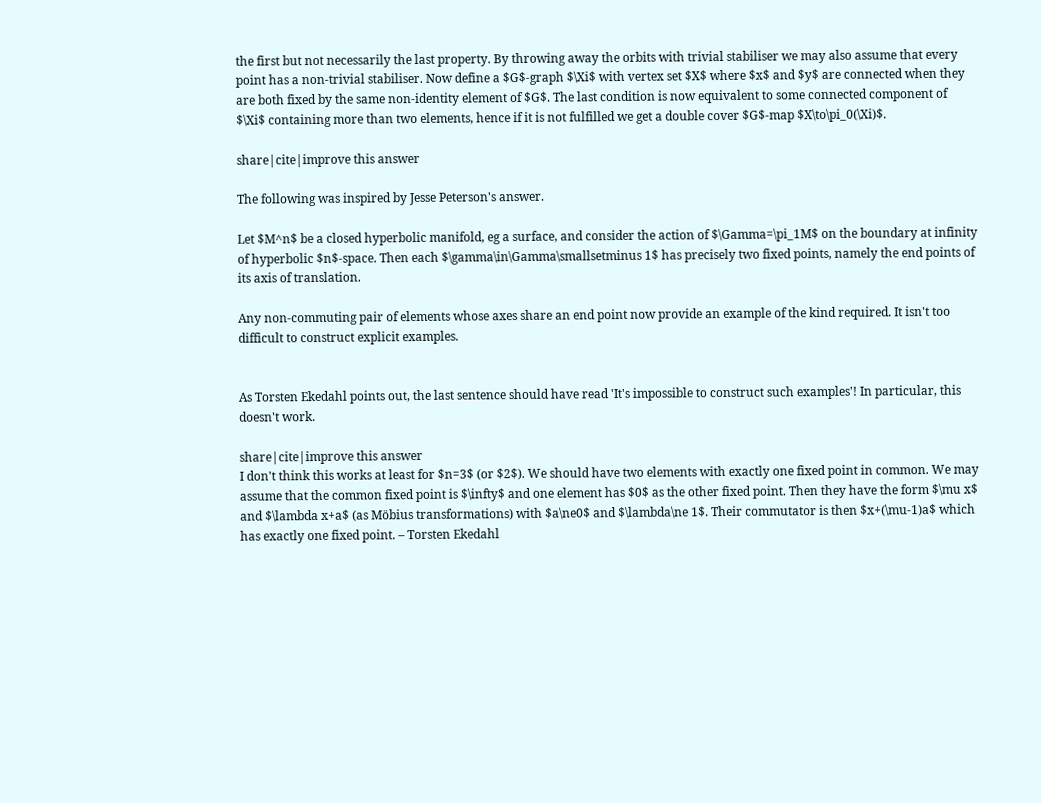the first but not necessarily the last property. By throwing away the orbits with trivial stabiliser we may also assume that every point has a non-trivial stabiliser. Now define a $G$-graph $\Xi$ with vertex set $X$ where $x$ and $y$ are connected when they are both fixed by the same non-identity element of $G$. The last condition is now equivalent to some connected component of $\Xi$ containing more than two elements, hence if it is not fulfilled we get a double cover $G$-map $X\to\pi_0(\Xi)$.

share|cite|improve this answer

The following was inspired by Jesse Peterson's answer.

Let $M^n$ be a closed hyperbolic manifold, eg a surface, and consider the action of $\Gamma=\pi_1M$ on the boundary at infinity of hyperbolic $n$-space. Then each $\gamma\in\Gamma\smallsetminus 1$ has precisely two fixed points, namely the end points of its axis of translation.

Any non-commuting pair of elements whose axes share an end point now provide an example of the kind required. It isn't too difficult to construct explicit examples.


As Torsten Ekedahl points out, the last sentence should have read 'It's impossible to construct such examples'! In particular, this doesn't work.

share|cite|improve this answer
I don't think this works at least for $n=3$ (or $2$). We should have two elements with exactly one fixed point in common. We may assume that the common fixed point is $\infty$ and one element has $0$ as the other fixed point. Then they have the form $\mu x$ and $\lambda x+a$ (as Möbius transformations) with $a\ne0$ and $\lambda\ne 1$. Their commutator is then $x+(\mu-1)a$ which has exactly one fixed point. – Torsten Ekedahl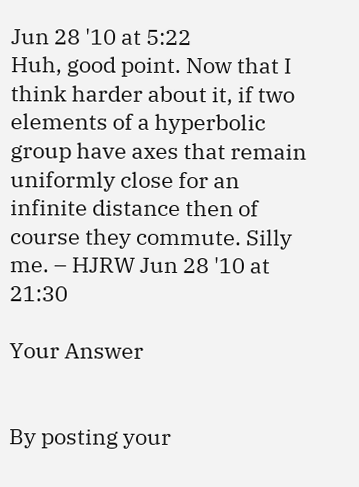Jun 28 '10 at 5:22
Huh, good point. Now that I think harder about it, if two elements of a hyperbolic group have axes that remain uniformly close for an infinite distance then of course they commute. Silly me. – HJRW Jun 28 '10 at 21:30

Your Answer


By posting your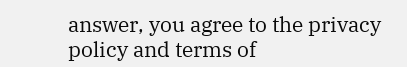answer, you agree to the privacy policy and terms of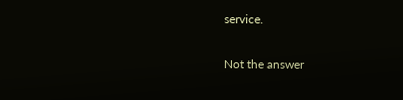service.

Not the answer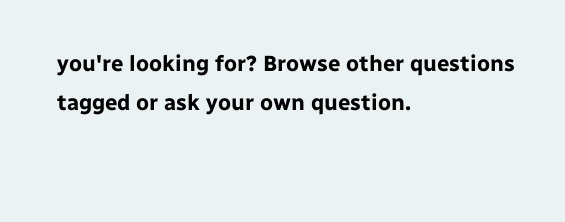you're looking for? Browse other questions tagged or ask your own question.